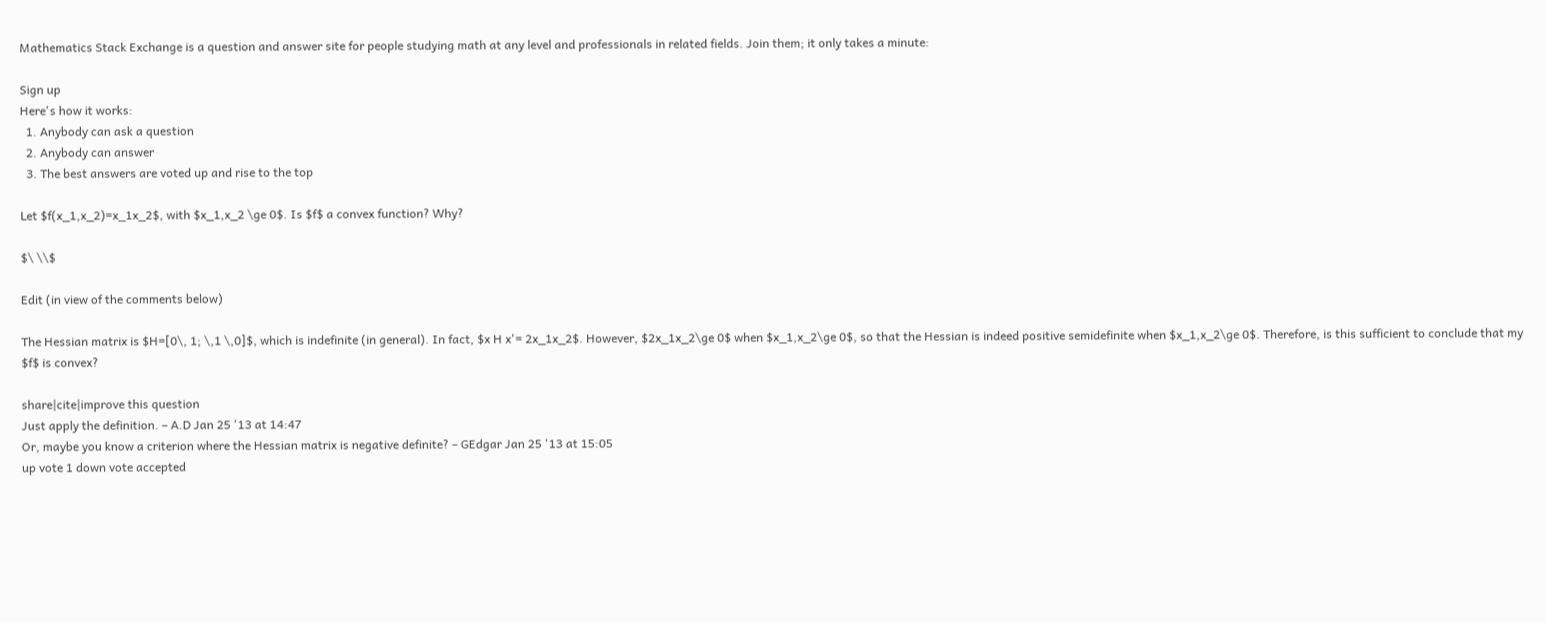Mathematics Stack Exchange is a question and answer site for people studying math at any level and professionals in related fields. Join them; it only takes a minute:

Sign up
Here's how it works:
  1. Anybody can ask a question
  2. Anybody can answer
  3. The best answers are voted up and rise to the top

Let $f(x_1,x_2)=x_1x_2$, with $x_1,x_2 \ge 0$. Is $f$ a convex function? Why?

$\ \\$

Edit (in view of the comments below)

The Hessian matrix is $H=[0\, 1; \,1 \,0]$, which is indefinite (in general). In fact, $x H x'= 2x_1x_2$. However, $2x_1x_2\ge 0$ when $x_1,x_2\ge 0$, so that the Hessian is indeed positive semidefinite when $x_1,x_2\ge 0$. Therefore, is this sufficient to conclude that my $f$ is convex?

share|cite|improve this question
Just apply the definition. – A.D Jan 25 '13 at 14:47
Or, maybe you know a criterion where the Hessian matrix is negative definite? – GEdgar Jan 25 '13 at 15:05
up vote 1 down vote accepted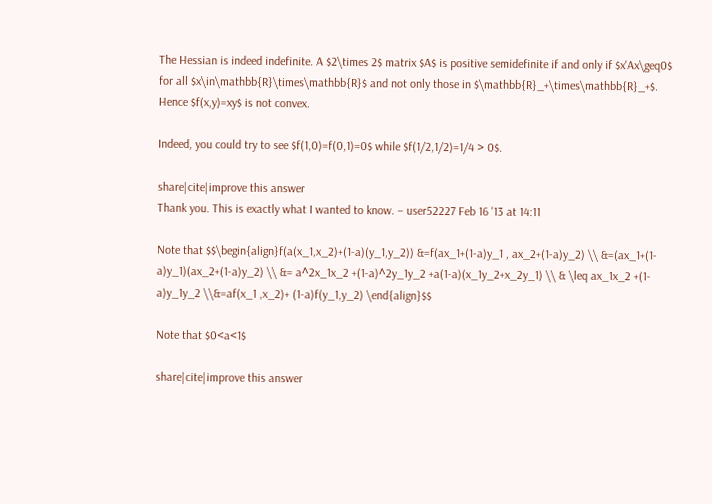The Hessian is indeed indefinite. A $2\times 2$ matrix $A$ is positive semidefinite if and only if $x'Ax\geq0$ for all $x\in\mathbb{R}\times\mathbb{R}$ and not only those in $\mathbb{R}_+\times\mathbb{R}_+$. Hence $f(x,y)=xy$ is not convex.

Indeed, you could try to see $f(1,0)=f(0,1)=0$ while $f(1/2,1/2)=1/4 > 0$.

share|cite|improve this answer
Thank you. This is exactly what I wanted to know. – user52227 Feb 16 '13 at 14:11

Note that $$\begin{align}f(a(x_1,x_2)+(1-a)(y_1,y_2)) &=f(ax_1+(1-a)y_1 , ax_2+(1-a)y_2) \\ &=(ax_1+(1-a)y_1)(ax_2+(1-a)y_2) \\ &= a^2x_1x_2 +(1-a)^2y_1y_2 +a(1-a)(x_1y_2+x_2y_1) \\ & \leq ax_1x_2 +(1-a)y_1y_2 \\&=af(x_1 ,x_2)+ (1-a)f(y_1,y_2) \end{align}$$

Note that $0<a<1$

share|cite|improve this answer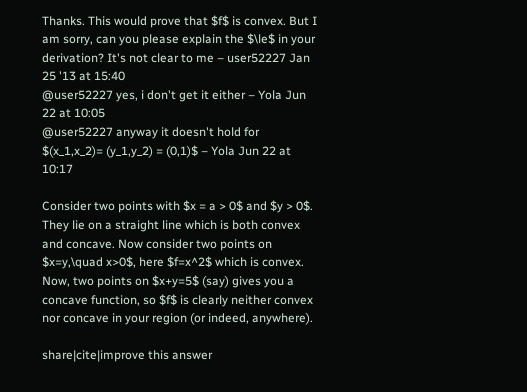Thanks. This would prove that $f$ is convex. But I am sorry, can you please explain the $\le$ in your derivation? It's not clear to me – user52227 Jan 25 '13 at 15:40
@user52227 yes, i don't get it either – Yola Jun 22 at 10:05
@user52227 anyway it doesn't hold for $(x_1,x_2)= (y_1,y_2) = (0,1)$ – Yola Jun 22 at 10:17

Consider two points with $x = a > 0$ and $y > 0$. They lie on a straight line which is both convex and concave. Now consider two points on $x=y,\quad x>0$, here $f=x^2$ which is convex. Now, two points on $x+y=5$ (say) gives you a concave function, so $f$ is clearly neither convex nor concave in your region (or indeed, anywhere).

share|cite|improve this answer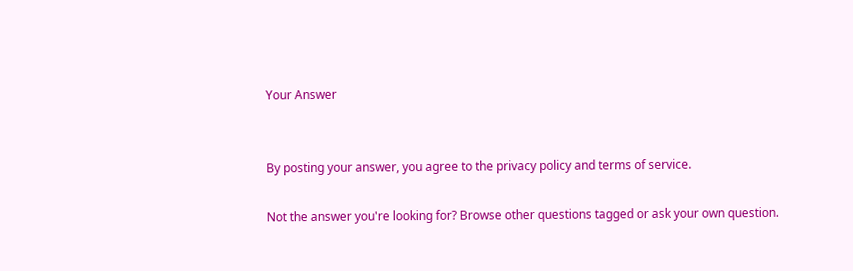Your Answer


By posting your answer, you agree to the privacy policy and terms of service.

Not the answer you're looking for? Browse other questions tagged or ask your own question.